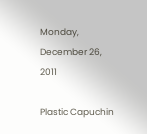Monday, December 26, 2011

Plastic Capuchin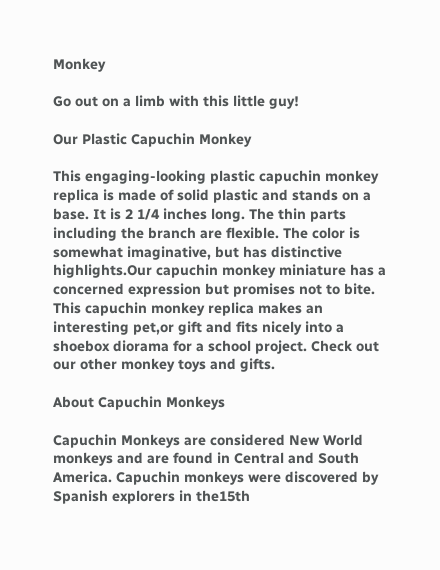Monkey

Go out on a limb with this little guy!

Our Plastic Capuchin Monkey

This engaging-looking plastic capuchin monkey replica is made of solid plastic and stands on a base. It is 2 1/4 inches long. The thin parts including the branch are flexible. The color is somewhat imaginative, but has distinctive highlights.Our capuchin monkey miniature has a concerned expression but promises not to bite. This capuchin monkey replica makes an interesting pet,or gift and fits nicely into a shoebox diorama for a school project. Check out our other monkey toys and gifts.

About Capuchin Monkeys

Capuchin Monkeys are considered New World monkeys and are found in Central and South America. Capuchin monkeys were discovered by Spanish explorers in the15th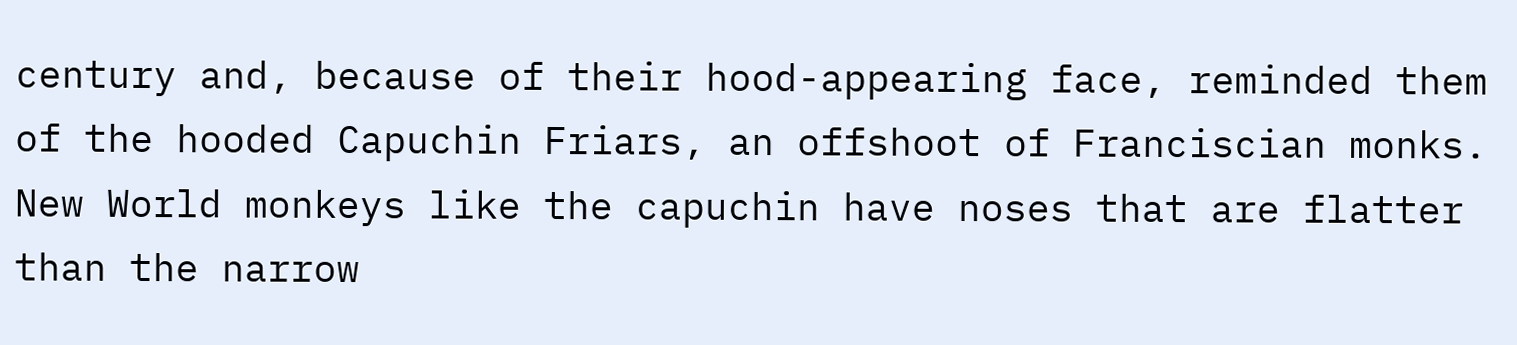century and, because of their hood-appearing face, reminded them of the hooded Capuchin Friars, an offshoot of Franciscian monks. New World monkeys like the capuchin have noses that are flatter than the narrow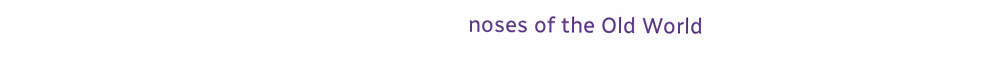noses of the Old World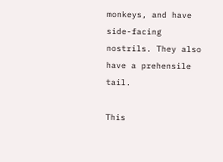monkeys, and have side-facing nostrils. They also have a prehensile tail.

This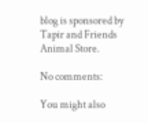blog is sponsored by Tapir and Friends Animal Store.

No comments:

You might also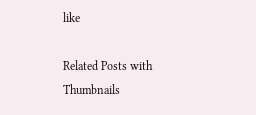like

Related Posts with Thumbnails